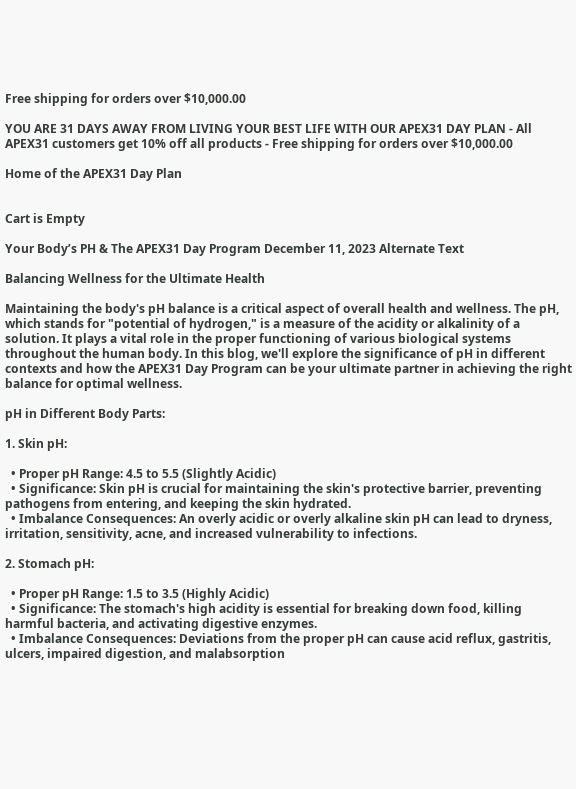Free shipping for orders over $10,000.00

YOU ARE 31 DAYS AWAY FROM LIVING YOUR BEST LIFE WITH OUR APEX31 DAY PLAN - All APEX31 customers get 10% off all products - Free shipping for orders over $10,000.00

Home of the APEX31 Day Plan


Cart is Empty

Your Body’s PH & The APEX31 Day Program December 11, 2023 Alternate Text

Balancing Wellness for the Ultimate Health

Maintaining the body's pH balance is a critical aspect of overall health and wellness. The pH, which stands for "potential of hydrogen," is a measure of the acidity or alkalinity of a solution. It plays a vital role in the proper functioning of various biological systems throughout the human body. In this blog, we'll explore the significance of pH in different contexts and how the APEX31 Day Program can be your ultimate partner in achieving the right balance for optimal wellness.

pH in Different Body Parts:

1. Skin pH:

  • Proper pH Range: 4.5 to 5.5 (Slightly Acidic)
  • Significance: Skin pH is crucial for maintaining the skin's protective barrier, preventing pathogens from entering, and keeping the skin hydrated.
  • Imbalance Consequences: An overly acidic or overly alkaline skin pH can lead to dryness, irritation, sensitivity, acne, and increased vulnerability to infections.

2. Stomach pH:

  • Proper pH Range: 1.5 to 3.5 (Highly Acidic)
  • Significance: The stomach's high acidity is essential for breaking down food, killing harmful bacteria, and activating digestive enzymes.
  • Imbalance Consequences: Deviations from the proper pH can cause acid reflux, gastritis, ulcers, impaired digestion, and malabsorption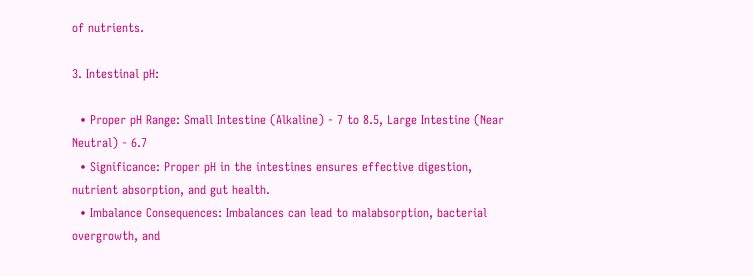of nutrients.

3. Intestinal pH:

  • Proper pH Range: Small Intestine (Alkaline) - 7 to 8.5, Large Intestine (Near Neutral) - 6.7
  • Significance: Proper pH in the intestines ensures effective digestion, nutrient absorption, and gut health.
  • Imbalance Consequences: Imbalances can lead to malabsorption, bacterial overgrowth, and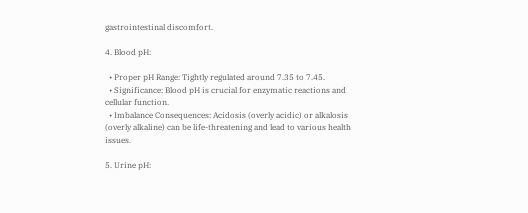gastrointestinal discomfort.

4. Blood pH:

  • Proper pH Range: Tightly regulated around 7.35 to 7.45.
  • Significance: Blood pH is crucial for enzymatic reactions and cellular function.
  • Imbalance Consequences: Acidosis (overly acidic) or alkalosis (overly alkaline) can be life-threatening and lead to various health issues.

5. Urine pH: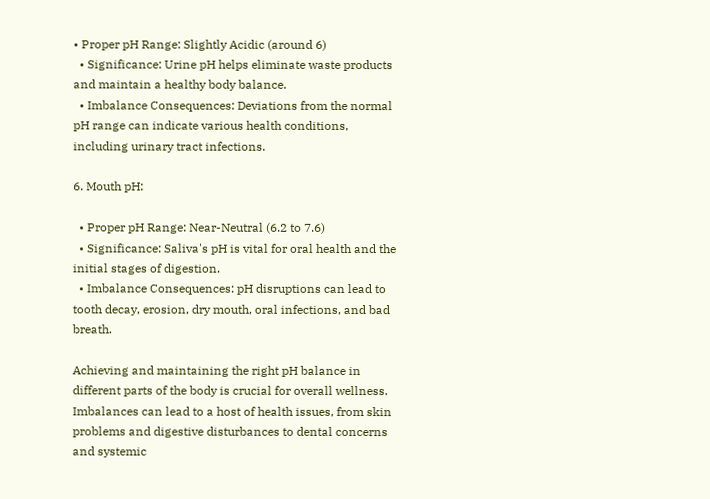• Proper pH Range: Slightly Acidic (around 6)
  • Significance: Urine pH helps eliminate waste products and maintain a healthy body balance.
  • Imbalance Consequences: Deviations from the normal pH range can indicate various health conditions, including urinary tract infections.

6. Mouth pH:

  • Proper pH Range: Near-Neutral (6.2 to 7.6)
  • Significance: Saliva's pH is vital for oral health and the initial stages of digestion.
  • Imbalance Consequences: pH disruptions can lead to tooth decay, erosion, dry mouth, oral infections, and bad breath.

Achieving and maintaining the right pH balance in different parts of the body is crucial for overall wellness. Imbalances can lead to a host of health issues, from skin problems and digestive disturbances to dental concerns and systemic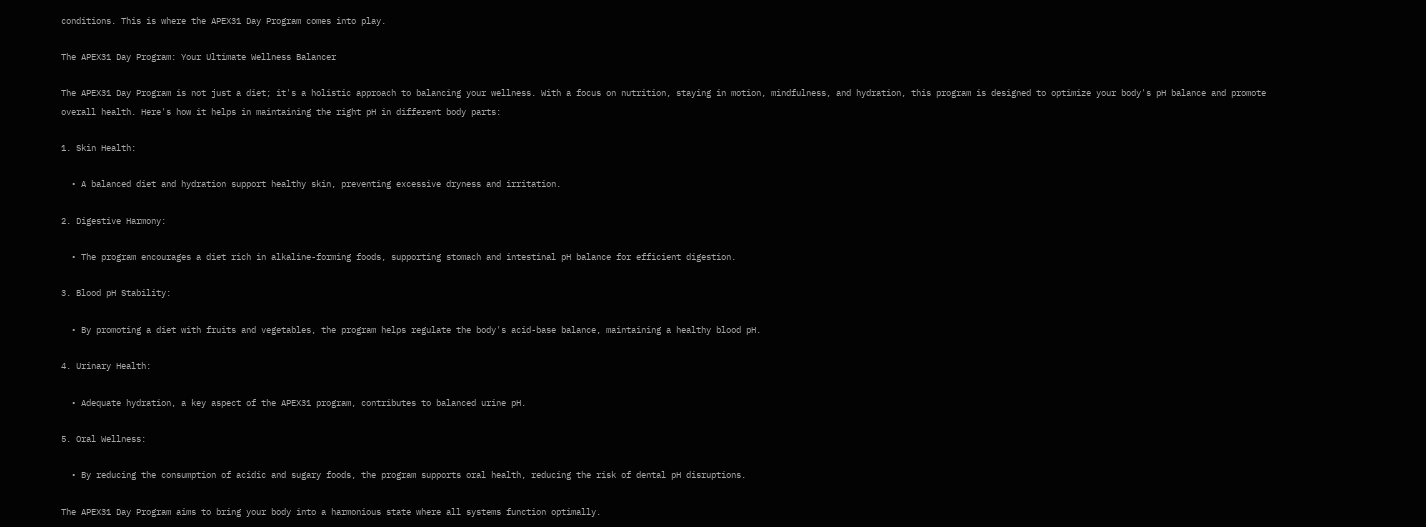conditions. This is where the APEX31 Day Program comes into play.

The APEX31 Day Program: Your Ultimate Wellness Balancer

The APEX31 Day Program is not just a diet; it's a holistic approach to balancing your wellness. With a focus on nutrition, staying in motion, mindfulness, and hydration, this program is designed to optimize your body's pH balance and promote overall health. Here's how it helps in maintaining the right pH in different body parts:

1. Skin Health:

  • A balanced diet and hydration support healthy skin, preventing excessive dryness and irritation.

2. Digestive Harmony:

  • The program encourages a diet rich in alkaline-forming foods, supporting stomach and intestinal pH balance for efficient digestion.

3. Blood pH Stability:

  • By promoting a diet with fruits and vegetables, the program helps regulate the body's acid-base balance, maintaining a healthy blood pH.

4. Urinary Health:

  • Adequate hydration, a key aspect of the APEX31 program, contributes to balanced urine pH.

5. Oral Wellness:

  • By reducing the consumption of acidic and sugary foods, the program supports oral health, reducing the risk of dental pH disruptions.

The APEX31 Day Program aims to bring your body into a harmonious state where all systems function optimally.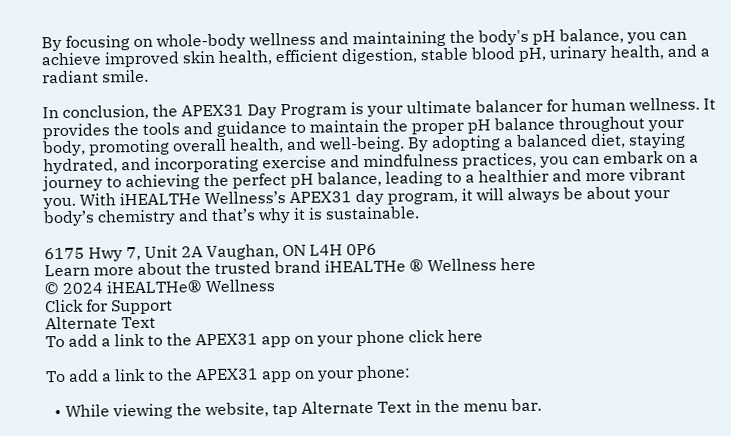By focusing on whole-body wellness and maintaining the body's pH balance, you can achieve improved skin health, efficient digestion, stable blood pH, urinary health, and a radiant smile.

In conclusion, the APEX31 Day Program is your ultimate balancer for human wellness. It provides the tools and guidance to maintain the proper pH balance throughout your body, promoting overall health, and well-being. By adopting a balanced diet, staying hydrated, and incorporating exercise and mindfulness practices, you can embark on a journey to achieving the perfect pH balance, leading to a healthier and more vibrant you. With iHEALTHe Wellness’s APEX31 day program, it will always be about your body’s chemistry and that’s why it is sustainable.

6175 Hwy 7, Unit 2A Vaughan, ON L4H 0P6
Learn more about the trusted brand iHEALTHe ® Wellness here
© 2024 iHEALTHe® Wellness
Click for Support
Alternate Text
To add a link to the APEX31 app on your phone click here

To add a link to the APEX31 app on your phone:

  • While viewing the website, tap Alternate Text in the menu bar.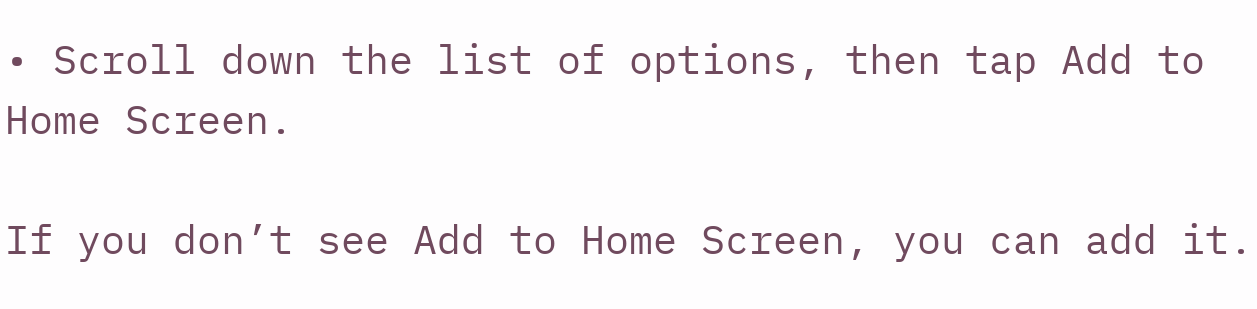• Scroll down the list of options, then tap Add to Home Screen.

If you don’t see Add to Home Screen, you can add it.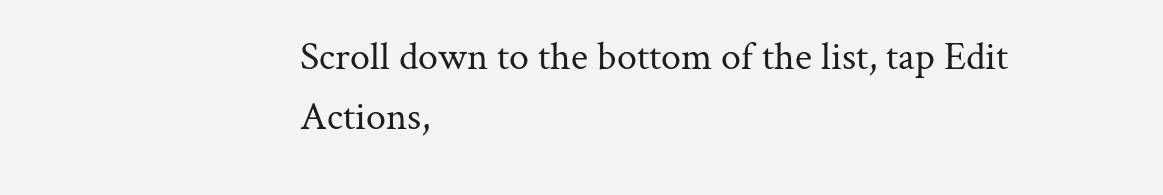Scroll down to the bottom of the list, tap Edit Actions,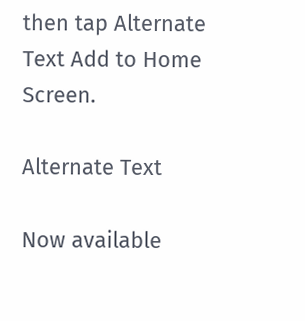then tap Alternate Text Add to Home Screen.

Alternate Text

Now available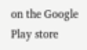on the Google Play store